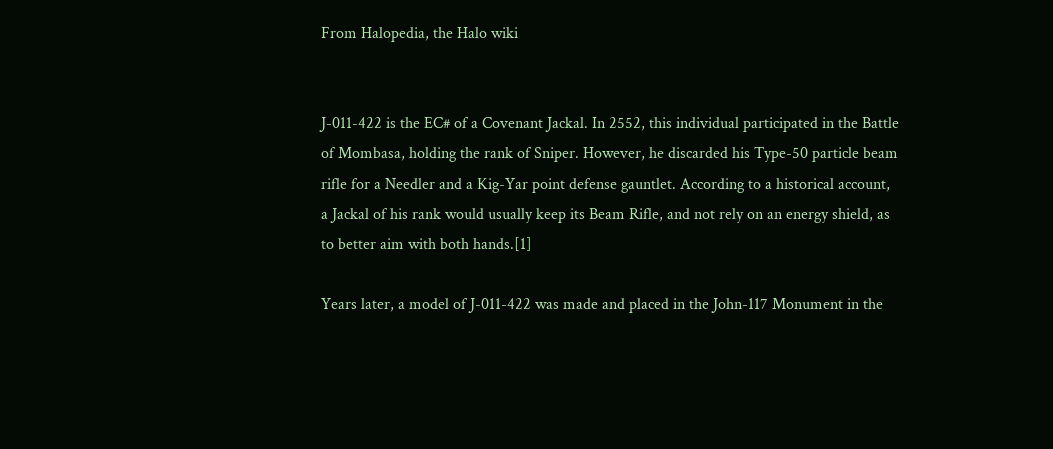From Halopedia, the Halo wiki


J-011-422 is the EC# of a Covenant Jackal. In 2552, this individual participated in the Battle of Mombasa, holding the rank of Sniper. However, he discarded his Type-50 particle beam rifle for a Needler and a Kig-Yar point defense gauntlet. According to a historical account, a Jackal of his rank would usually keep its Beam Rifle, and not rely on an energy shield, as to better aim with both hands.[1]

Years later, a model of J-011-422 was made and placed in the John-117 Monument in the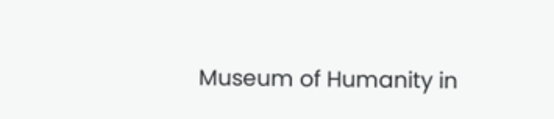Museum of Humanity in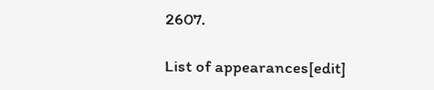2607.

List of appearances[edit]